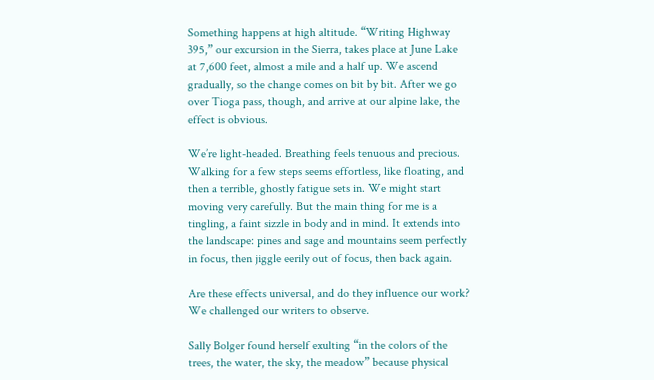Something happens at high altitude. “Writing Highway 395,” our excursion in the Sierra, takes place at June Lake at 7,600 feet, almost a mile and a half up. We ascend gradually, so the change comes on bit by bit. After we go over Tioga pass, though, and arrive at our alpine lake, the effect is obvious.

We’re light-headed. Breathing feels tenuous and precious. Walking for a few steps seems effortless, like floating, and then a terrible, ghostly fatigue sets in. We might start moving very carefully. But the main thing for me is a tingling, a faint sizzle in body and in mind. It extends into the landscape: pines and sage and mountains seem perfectly in focus, then jiggle eerily out of focus, then back again.

Are these effects universal, and do they influence our work? We challenged our writers to observe.

Sally Bolger found herself exulting “in the colors of the trees, the water, the sky, the meadow” because physical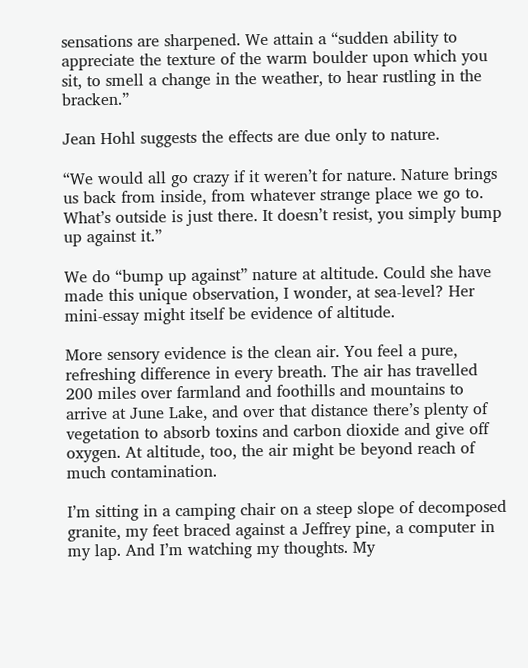sensations are sharpened. We attain a “sudden ability to appreciate the texture of the warm boulder upon which you sit, to smell a change in the weather, to hear rustling in the bracken.”

Jean Hohl suggests the effects are due only to nature.

“We would all go crazy if it weren’t for nature. Nature brings us back from inside, from whatever strange place we go to. What’s outside is just there. It doesn’t resist, you simply bump up against it.”

We do “bump up against” nature at altitude. Could she have made this unique observation, I wonder, at sea-level? Her mini-essay might itself be evidence of altitude.

More sensory evidence is the clean air. You feel a pure, refreshing difference in every breath. The air has travelled 200 miles over farmland and foothills and mountains to arrive at June Lake, and over that distance there’s plenty of vegetation to absorb toxins and carbon dioxide and give off oxygen. At altitude, too, the air might be beyond reach of much contamination.

I’m sitting in a camping chair on a steep slope of decomposed granite, my feet braced against a Jeffrey pine, a computer in my lap. And I’m watching my thoughts. My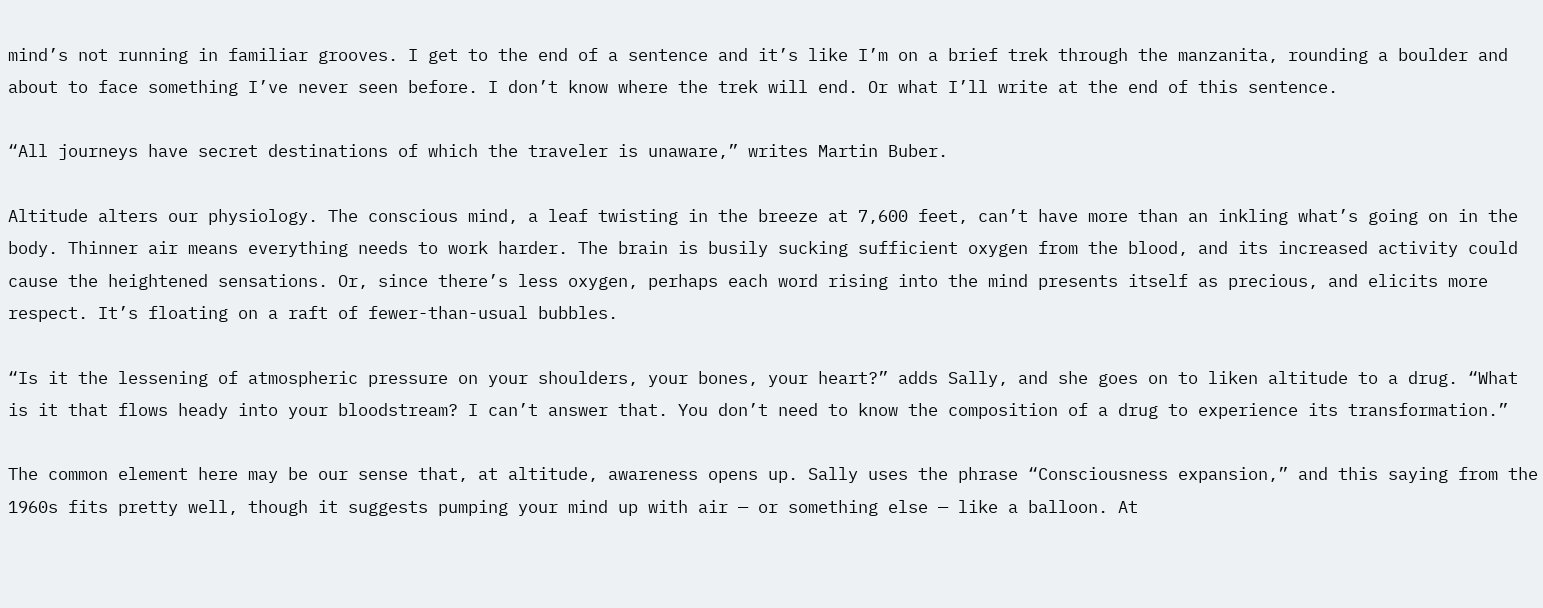mind’s not running in familiar grooves. I get to the end of a sentence and it’s like I’m on a brief trek through the manzanita, rounding a boulder and about to face something I’ve never seen before. I don’t know where the trek will end. Or what I’ll write at the end of this sentence.

“All journeys have secret destinations of which the traveler is unaware,” writes Martin Buber.

Altitude alters our physiology. The conscious mind, a leaf twisting in the breeze at 7,600 feet, can’t have more than an inkling what’s going on in the body. Thinner air means everything needs to work harder. The brain is busily sucking sufficient oxygen from the blood, and its increased activity could cause the heightened sensations. Or, since there’s less oxygen, perhaps each word rising into the mind presents itself as precious, and elicits more respect. It’s floating on a raft of fewer-than-usual bubbles.

“Is it the lessening of atmospheric pressure on your shoulders, your bones, your heart?” adds Sally, and she goes on to liken altitude to a drug. “What is it that flows heady into your bloodstream? I can’t answer that. You don’t need to know the composition of a drug to experience its transformation.”

The common element here may be our sense that, at altitude, awareness opens up. Sally uses the phrase “Consciousness expansion,” and this saying from the 1960s fits pretty well, though it suggests pumping your mind up with air — or something else — like a balloon. At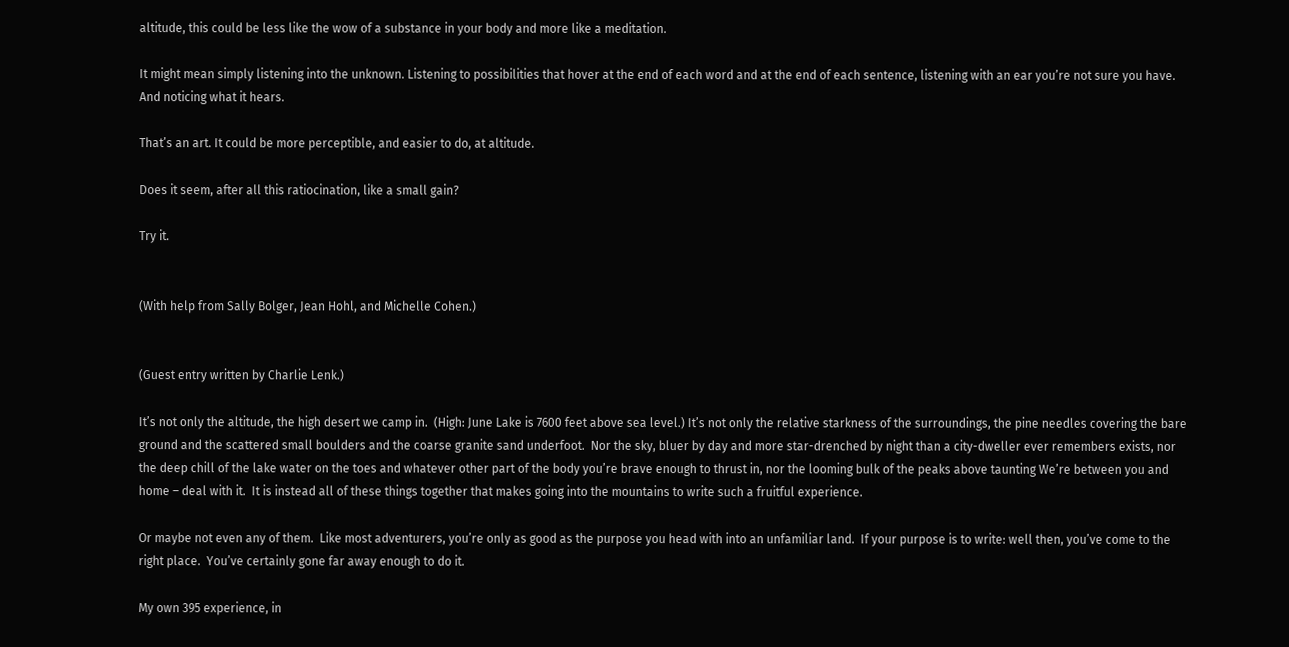altitude, this could be less like the wow of a substance in your body and more like a meditation.

It might mean simply listening into the unknown. Listening to possibilities that hover at the end of each word and at the end of each sentence, listening with an ear you’re not sure you have. And noticing what it hears.

That’s an art. It could be more perceptible, and easier to do, at altitude.

Does it seem, after all this ratiocination, like a small gain?

Try it.


(With help from Sally Bolger, Jean Hohl, and Michelle Cohen.)


(Guest entry written by Charlie Lenk.)

It’s not only the altitude, the high desert we camp in.  (High: June Lake is 7600 feet above sea level.) It’s not only the relative starkness of the surroundings, the pine needles covering the bare ground and the scattered small boulders and the coarse granite sand underfoot.  Nor the sky, bluer by day and more star-drenched by night than a city-dweller ever remembers exists, nor the deep chill of the lake water on the toes and whatever other part of the body you’re brave enough to thrust in, nor the looming bulk of the peaks above taunting We’re between you and home – deal with it.  It is instead all of these things together that makes going into the mountains to write such a fruitful experience.

Or maybe not even any of them.  Like most adventurers, you’re only as good as the purpose you head with into an unfamiliar land.  If your purpose is to write: well then, you’ve come to the right place.  You’ve certainly gone far away enough to do it.

My own 395 experience, in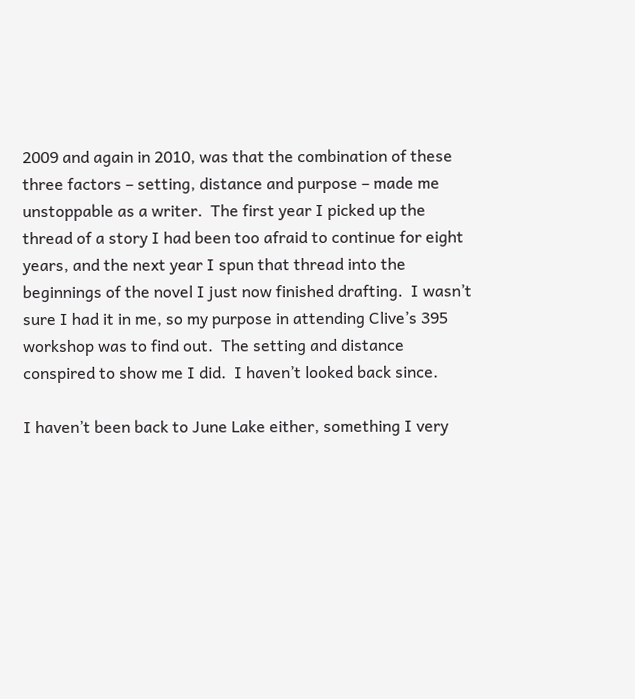2009 and again in 2010, was that the combination of these three factors – setting, distance and purpose – made me unstoppable as a writer.  The first year I picked up the thread of a story I had been too afraid to continue for eight years, and the next year I spun that thread into the beginnings of the novel I just now finished drafting.  I wasn’t sure I had it in me, so my purpose in attending Clive’s 395 workshop was to find out.  The setting and distance conspired to show me I did.  I haven’t looked back since.

I haven’t been back to June Lake either, something I very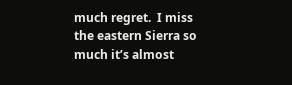much regret.  I miss the eastern Sierra so much it’s almost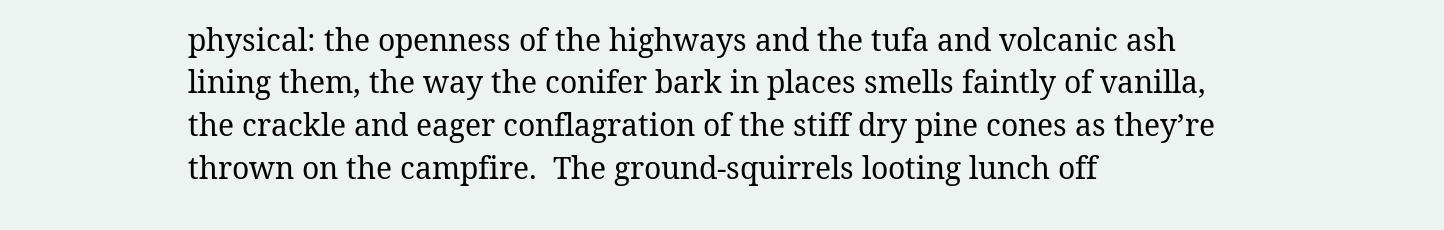physical: the openness of the highways and the tufa and volcanic ash lining them, the way the conifer bark in places smells faintly of vanilla, the crackle and eager conflagration of the stiff dry pine cones as they’re thrown on the campfire.  The ground-squirrels looting lunch off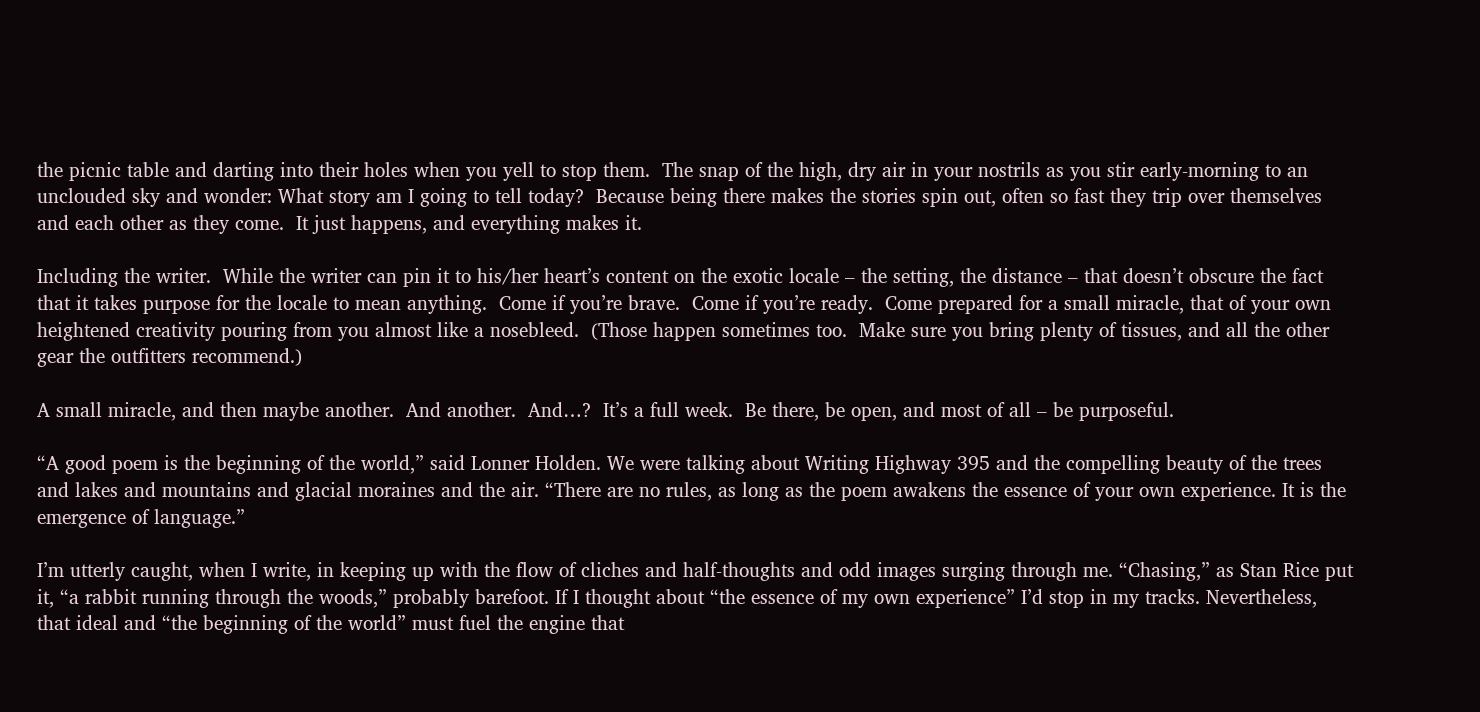the picnic table and darting into their holes when you yell to stop them.  The snap of the high, dry air in your nostrils as you stir early-morning to an unclouded sky and wonder: What story am I going to tell today?  Because being there makes the stories spin out, often so fast they trip over themselves and each other as they come.  It just happens, and everything makes it.

Including the writer.  While the writer can pin it to his/her heart’s content on the exotic locale – the setting, the distance – that doesn’t obscure the fact that it takes purpose for the locale to mean anything.  Come if you’re brave.  Come if you’re ready.  Come prepared for a small miracle, that of your own heightened creativity pouring from you almost like a nosebleed.  (Those happen sometimes too.  Make sure you bring plenty of tissues, and all the other gear the outfitters recommend.)

A small miracle, and then maybe another.  And another.  And…?  It’s a full week.  Be there, be open, and most of all – be purposeful.

“A good poem is the beginning of the world,” said Lonner Holden. We were talking about Writing Highway 395 and the compelling beauty of the trees and lakes and mountains and glacial moraines and the air. “There are no rules, as long as the poem awakens the essence of your own experience. It is the emergence of language.”

I’m utterly caught, when I write, in keeping up with the flow of cliches and half-thoughts and odd images surging through me. “Chasing,” as Stan Rice put it, “a rabbit running through the woods,” probably barefoot. If I thought about “the essence of my own experience” I’d stop in my tracks. Nevertheless, that ideal and “the beginning of the world” must fuel the engine that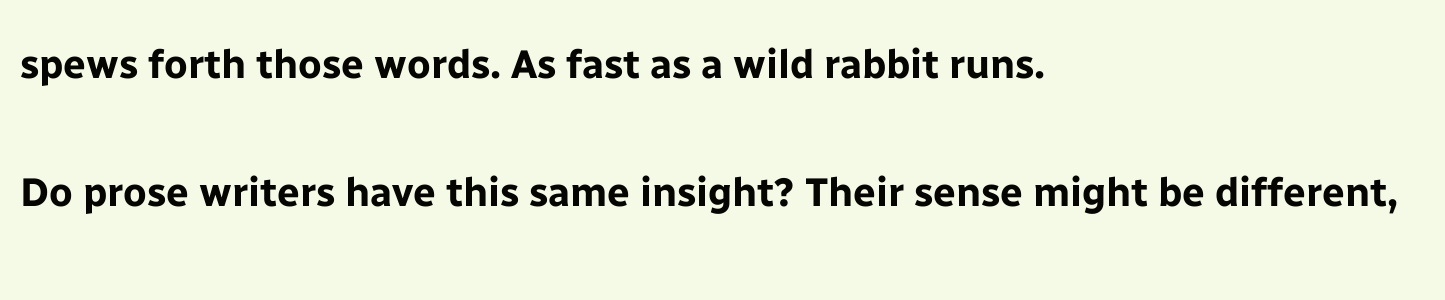spews forth those words. As fast as a wild rabbit runs.

Do prose writers have this same insight? Their sense might be different,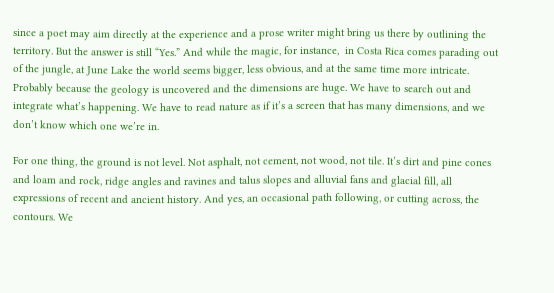since a poet may aim directly at the experience and a prose writer might bring us there by outlining the territory. But the answer is still “Yes.” And while the magic, for instance,  in Costa Rica comes parading out of the jungle, at June Lake the world seems bigger, less obvious, and at the same time more intricate. Probably because the geology is uncovered and the dimensions are huge. We have to search out and integrate what’s happening. We have to read nature as if it’s a screen that has many dimensions, and we don’t know which one we’re in.

For one thing, the ground is not level. Not asphalt, not cement, not wood, not tile. It’s dirt and pine cones and loam and rock, ridge angles and ravines and talus slopes and alluvial fans and glacial fill, all expressions of recent and ancient history. And yes, an occasional path following, or cutting across, the contours. We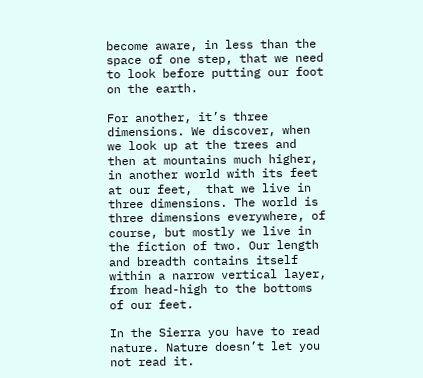become aware, in less than the space of one step, that we need to look before putting our foot on the earth.

For another, it’s three dimensions. We discover, when we look up at the trees and then at mountains much higher, in another world with its feet at our feet,  that we live in three dimensions. The world is three dimensions everywhere, of course, but mostly we live in the fiction of two. Our length and breadth contains itself within a narrow vertical layer, from head-high to the bottoms of our feet.

In the Sierra you have to read nature. Nature doesn’t let you not read it.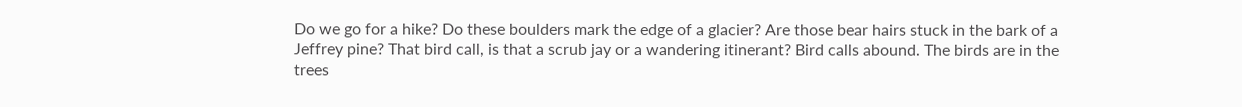Do we go for a hike? Do these boulders mark the edge of a glacier? Are those bear hairs stuck in the bark of a Jeffrey pine? That bird call, is that a scrub jay or a wandering itinerant? Bird calls abound. The birds are in the trees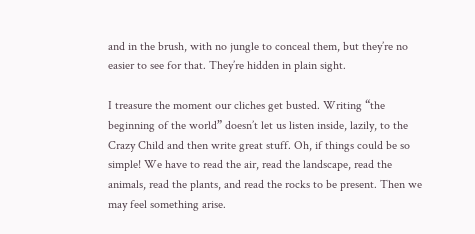and in the brush, with no jungle to conceal them, but they’re no easier to see for that. They’re hidden in plain sight.

I treasure the moment our cliches get busted. Writing “the beginning of the world” doesn’t let us listen inside, lazily, to the Crazy Child and then write great stuff. Oh, if things could be so simple! We have to read the air, read the landscape, read the animals, read the plants, and read the rocks to be present. Then we may feel something arise.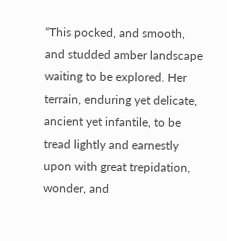“This pocked, and smooth, and studded amber landscape waiting to be explored. Her terrain, enduring yet delicate, ancient yet infantile, to be tread lightly and earnestly upon with great trepidation, wonder, and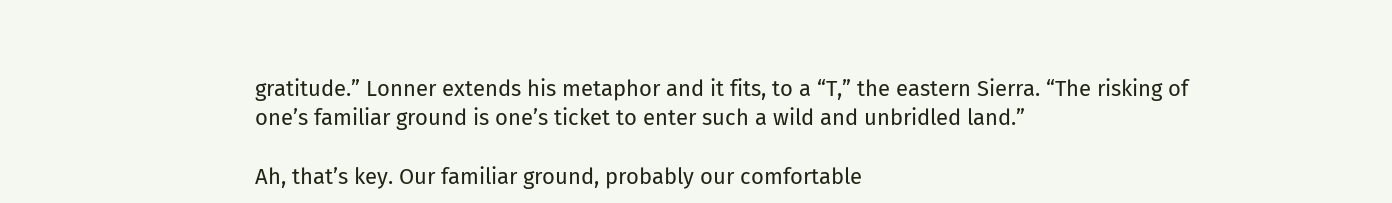gratitude.” Lonner extends his metaphor and it fits, to a “T,” the eastern Sierra. “The risking of one’s familiar ground is one’s ticket to enter such a wild and unbridled land.”

Ah, that’s key. Our familiar ground, probably our comfortable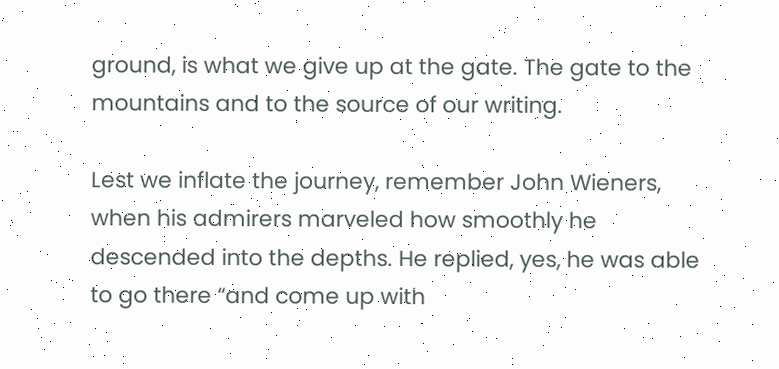ground, is what we give up at the gate. The gate to the mountains and to the source of our writing.

Lest we inflate the journey, remember John Wieners, when his admirers marveled how smoothly he descended into the depths. He replied, yes, he was able to go there “and come up with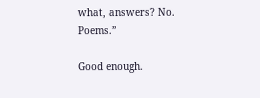what, answers? No. Poems.”

Good enough.